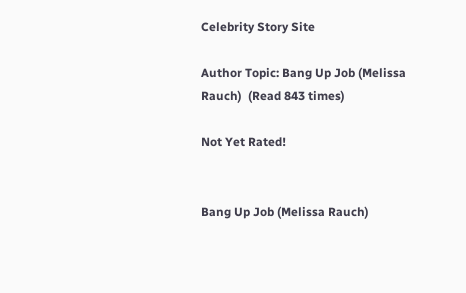Celebrity Story Site

Author Topic: Bang Up Job (Melissa Rauch)  (Read 843 times)

Not Yet Rated!


Bang Up Job (Melissa Rauch)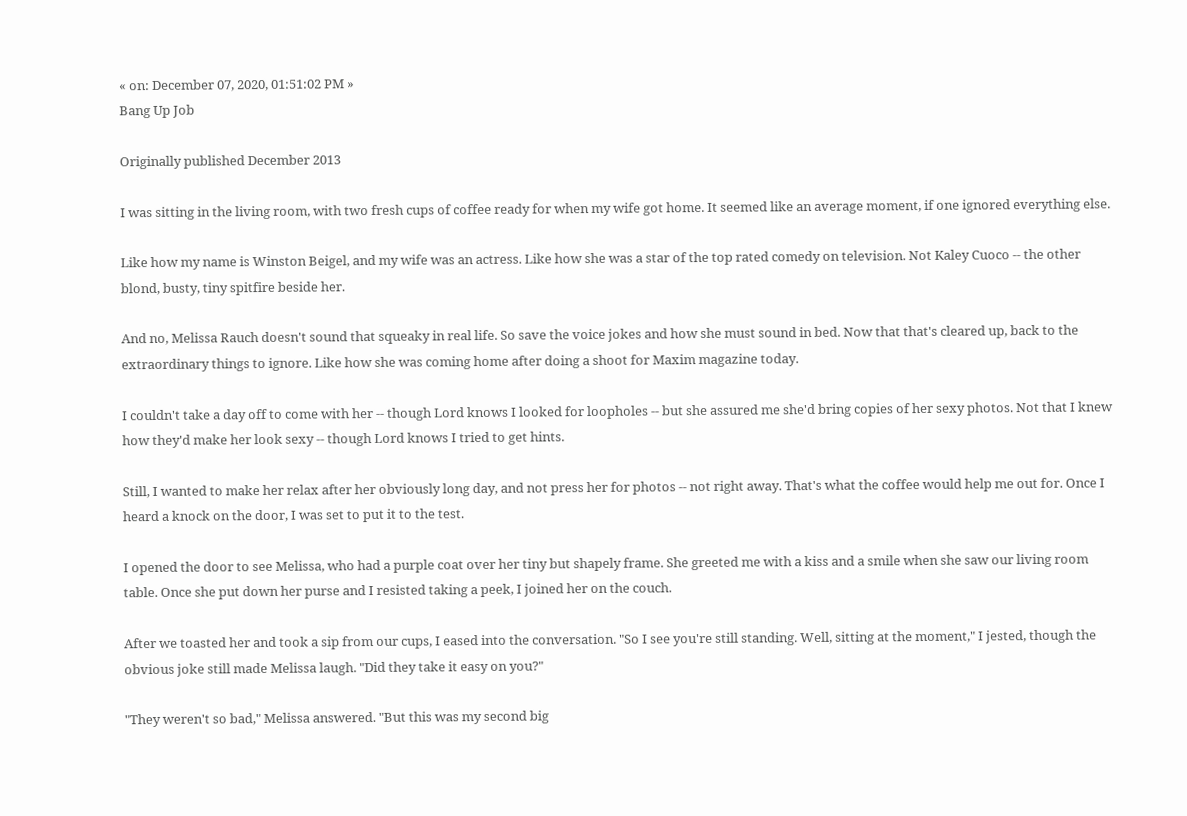« on: December 07, 2020, 01:51:02 PM »
Bang Up Job

Originally published December 2013

I was sitting in the living room, with two fresh cups of coffee ready for when my wife got home. It seemed like an average moment, if one ignored everything else.

Like how my name is Winston Beigel, and my wife was an actress. Like how she was a star of the top rated comedy on television. Not Kaley Cuoco -- the other blond, busty, tiny spitfire beside her.

And no, Melissa Rauch doesn't sound that squeaky in real life. So save the voice jokes and how she must sound in bed. Now that that's cleared up, back to the extraordinary things to ignore. Like how she was coming home after doing a shoot for Maxim magazine today.

I couldn't take a day off to come with her -- though Lord knows I looked for loopholes -- but she assured me she'd bring copies of her sexy photos. Not that I knew how they'd make her look sexy -- though Lord knows I tried to get hints.

Still, I wanted to make her relax after her obviously long day, and not press her for photos -- not right away. That's what the coffee would help me out for. Once I heard a knock on the door, I was set to put it to the test.

I opened the door to see Melissa, who had a purple coat over her tiny but shapely frame. She greeted me with a kiss and a smile when she saw our living room table. Once she put down her purse and I resisted taking a peek, I joined her on the couch.

After we toasted her and took a sip from our cups, I eased into the conversation. "So I see you're still standing. Well, sitting at the moment," I jested, though the obvious joke still made Melissa laugh. "Did they take it easy on you?"

"They weren't so bad," Melissa answered. "But this was my second big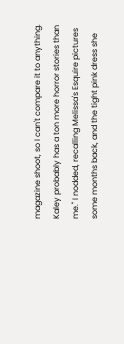magazine shoot, so I can't compare it to anything. Kaley probably has a ton more horror stories than me." I nodded, recalling Melissa's Esquire pictures some months back, and the tight pink dress she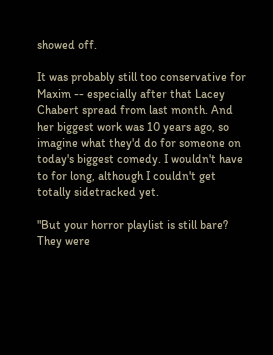showed off.

It was probably still too conservative for Maxim -- especially after that Lacey Chabert spread from last month. And her biggest work was 10 years ago, so imagine what they'd do for someone on today's biggest comedy. I wouldn't have to for long, although I couldn't get totally sidetracked yet.

"But your horror playlist is still bare? They were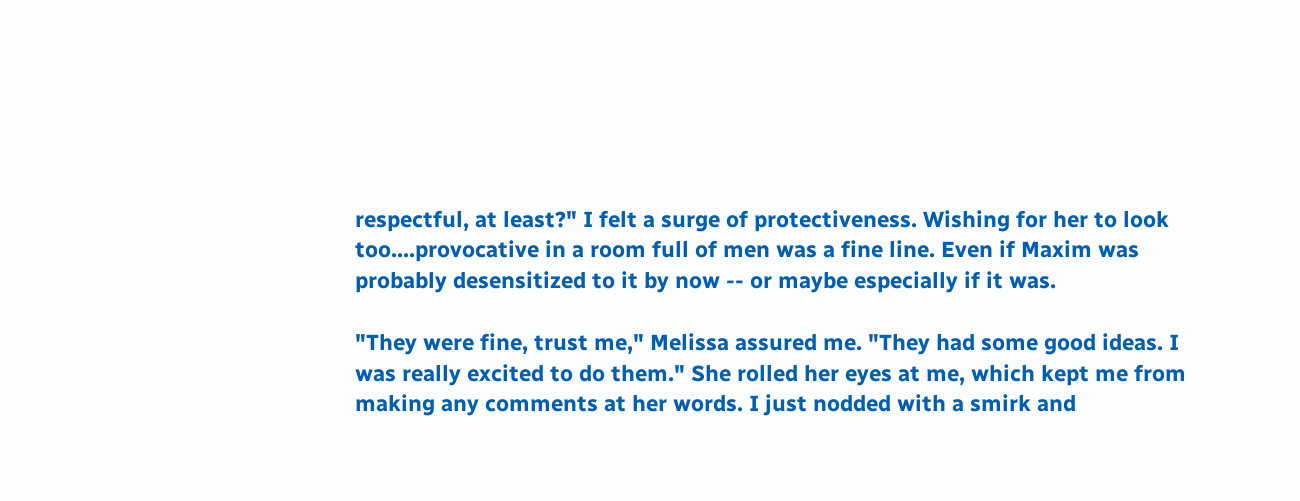respectful, at least?" I felt a surge of protectiveness. Wishing for her to look too....provocative in a room full of men was a fine line. Even if Maxim was probably desensitized to it by now -- or maybe especially if it was.

"They were fine, trust me," Melissa assured me. "They had some good ideas. I was really excited to do them." She rolled her eyes at me, which kept me from making any comments at her words. I just nodded with a smirk and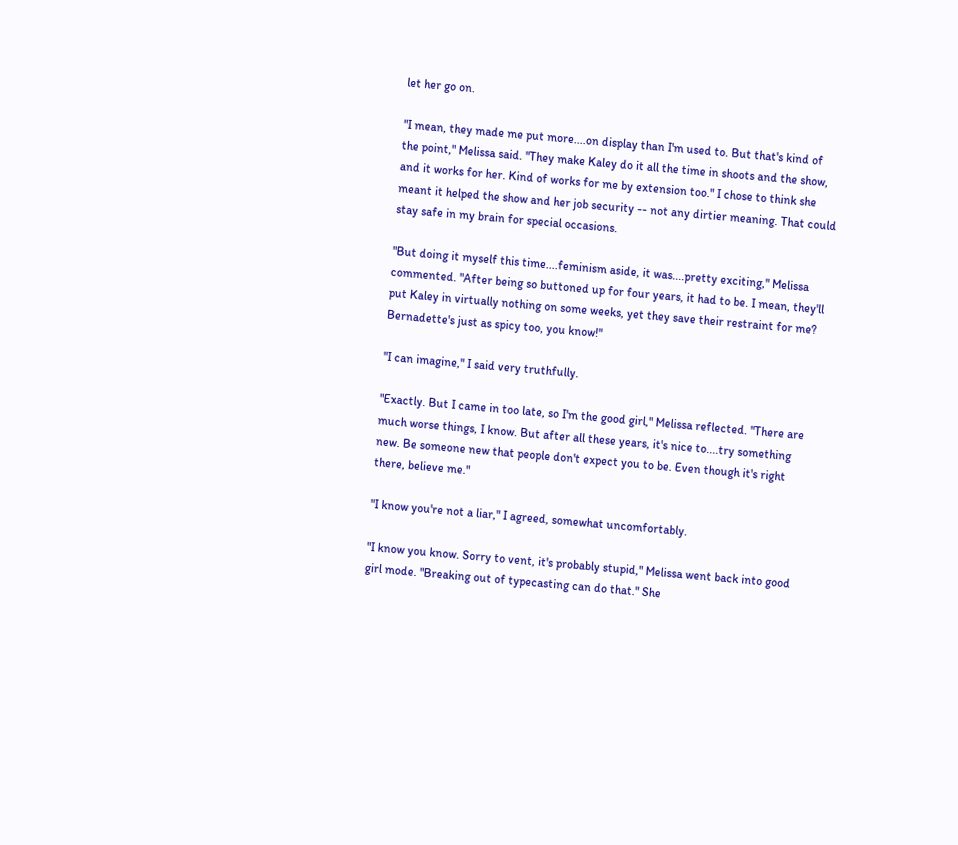let her go on.

"I mean, they made me put more....on display than I'm used to. But that's kind of the point," Melissa said. "They make Kaley do it all the time in shoots and the show, and it works for her. Kind of works for me by extension too." I chose to think she meant it helped the show and her job security -- not any dirtier meaning. That could stay safe in my brain for special occasions.

"But doing it myself this time....feminism aside, it was....pretty exciting," Melissa commented. "After being so buttoned up for four years, it had to be. I mean, they'll put Kaley in virtually nothing on some weeks, yet they save their restraint for me? Bernadette's just as spicy too, you know!"

"I can imagine," I said very truthfully.

"Exactly. But I came in too late, so I'm the good girl," Melissa reflected. "There are much worse things, I know. But after all these years, it's nice to....try something new. Be someone new that people don't expect you to be. Even though it's right there, believe me."

"I know you're not a liar," I agreed, somewhat uncomfortably.

"I know you know. Sorry to vent, it's probably stupid," Melissa went back into good girl mode. "Breaking out of typecasting can do that." She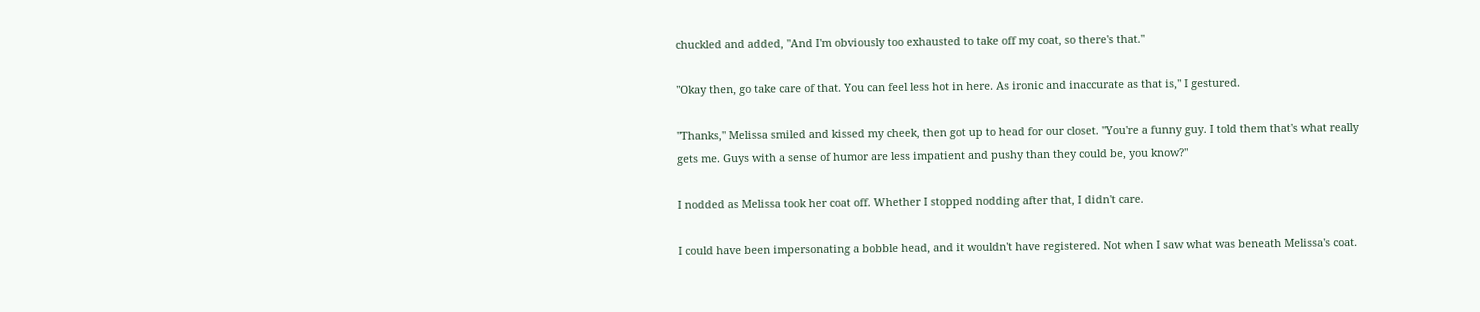chuckled and added, "And I'm obviously too exhausted to take off my coat, so there's that."

"Okay then, go take care of that. You can feel less hot in here. As ironic and inaccurate as that is," I gestured.

"Thanks," Melissa smiled and kissed my cheek, then got up to head for our closet. "You're a funny guy. I told them that's what really gets me. Guys with a sense of humor are less impatient and pushy than they could be, you know?"

I nodded as Melissa took her coat off. Whether I stopped nodding after that, I didn't care.

I could have been impersonating a bobble head, and it wouldn't have registered. Not when I saw what was beneath Melissa's coat.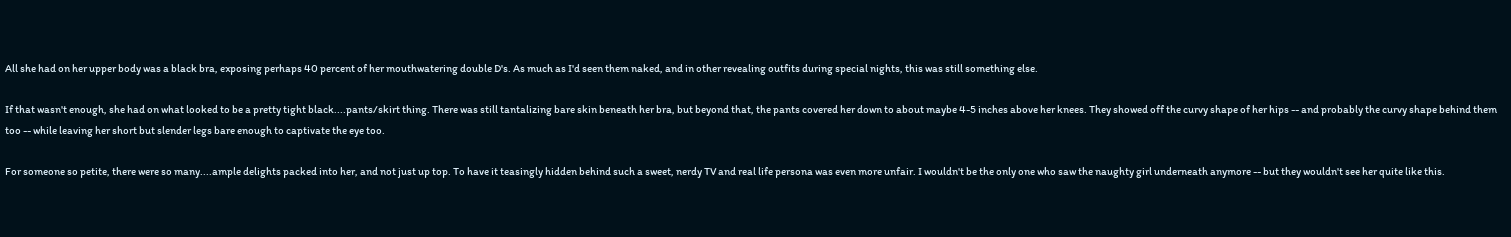All she had on her upper body was a black bra, exposing perhaps 40 percent of her mouthwatering double D's. As much as I'd seen them naked, and in other revealing outfits during special nights, this was still something else.

If that wasn't enough, she had on what looked to be a pretty tight black....pants/skirt thing. There was still tantalizing bare skin beneath her bra, but beyond that, the pants covered her down to about maybe 4-5 inches above her knees. They showed off the curvy shape of her hips -- and probably the curvy shape behind them too -- while leaving her short but slender legs bare enough to captivate the eye too.

For someone so petite, there were so many....ample delights packed into her, and not just up top. To have it teasingly hidden behind such a sweet, nerdy TV and real life persona was even more unfair. I wouldn't be the only one who saw the naughty girl underneath anymore -- but they wouldn't see her quite like this.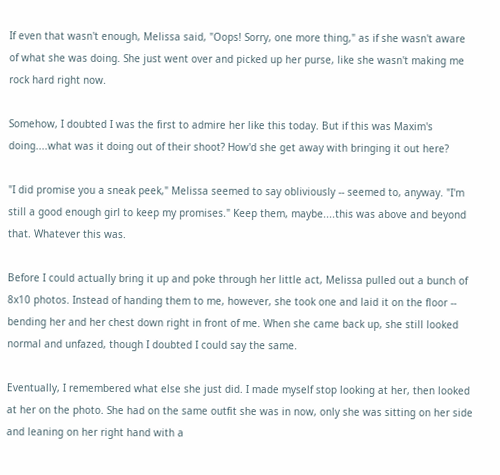If even that wasn't enough, Melissa said, "Oops! Sorry, one more thing," as if she wasn't aware of what she was doing. She just went over and picked up her purse, like she wasn't making me rock hard right now.

Somehow, I doubted I was the first to admire her like this today. But if this was Maxim's doing....what was it doing out of their shoot? How'd she get away with bringing it out here?

"I did promise you a sneak peek," Melissa seemed to say obliviously -- seemed to, anyway. "I'm still a good enough girl to keep my promises." Keep them, maybe....this was above and beyond that. Whatever this was.

Before I could actually bring it up and poke through her little act, Melissa pulled out a bunch of 8x10 photos. Instead of handing them to me, however, she took one and laid it on the floor -- bending her and her chest down right in front of me. When she came back up, she still looked normal and unfazed, though I doubted I could say the same.

Eventually, I remembered what else she just did. I made myself stop looking at her, then looked at her on the photo. She had on the same outfit she was in now, only she was sitting on her side and leaning on her right hand with a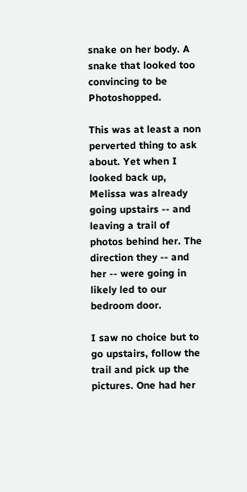snake on her body. A snake that looked too convincing to be Photoshopped.

This was at least a non perverted thing to ask about. Yet when I looked back up, Melissa was already going upstairs -- and leaving a trail of photos behind her. The direction they -- and her -- were going in likely led to our bedroom door.

I saw no choice but to go upstairs, follow the trail and pick up the pictures. One had her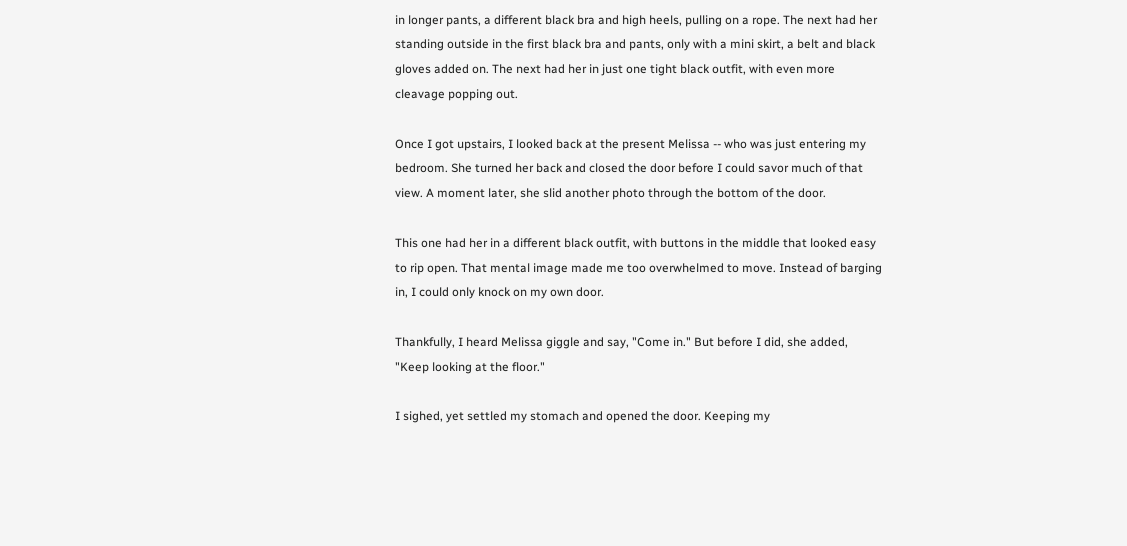in longer pants, a different black bra and high heels, pulling on a rope. The next had her standing outside in the first black bra and pants, only with a mini skirt, a belt and black gloves added on. The next had her in just one tight black outfit, with even more cleavage popping out.

Once I got upstairs, I looked back at the present Melissa -- who was just entering my bedroom. She turned her back and closed the door before I could savor much of that view. A moment later, she slid another photo through the bottom of the door.

This one had her in a different black outfit, with buttons in the middle that looked easy to rip open. That mental image made me too overwhelmed to move. Instead of barging in, I could only knock on my own door.

Thankfully, I heard Melissa giggle and say, "Come in." But before I did, she added, "Keep looking at the floor."

I sighed, yet settled my stomach and opened the door. Keeping my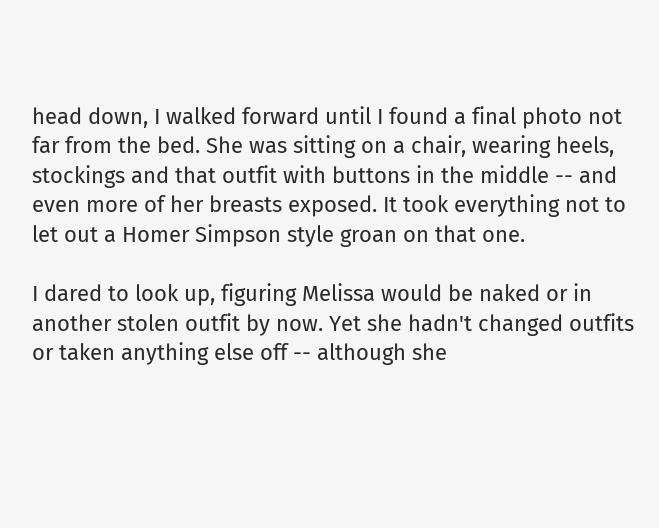head down, I walked forward until I found a final photo not far from the bed. She was sitting on a chair, wearing heels, stockings and that outfit with buttons in the middle -- and even more of her breasts exposed. It took everything not to let out a Homer Simpson style groan on that one.

I dared to look up, figuring Melissa would be naked or in another stolen outfit by now. Yet she hadn't changed outfits or taken anything else off -- although she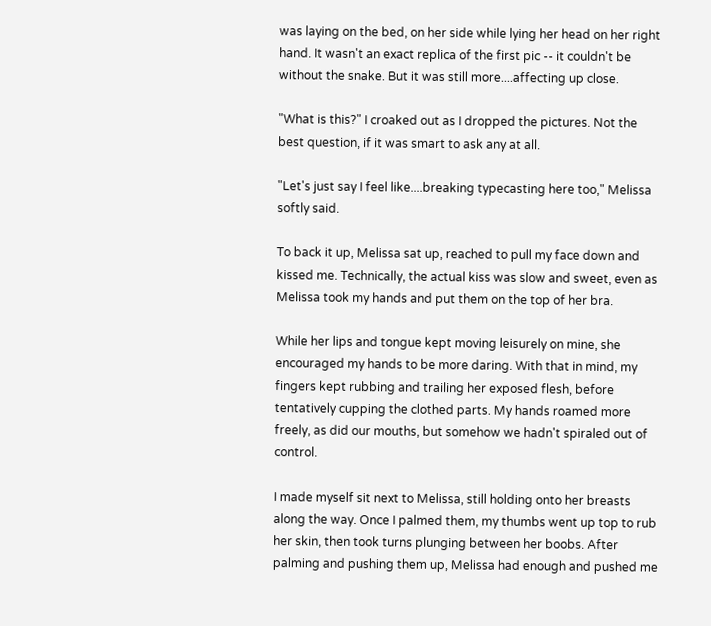was laying on the bed, on her side while lying her head on her right hand. It wasn't an exact replica of the first pic -- it couldn't be without the snake. But it was still more....affecting up close.

"What is this?" I croaked out as I dropped the pictures. Not the best question, if it was smart to ask any at all.

"Let's just say I feel like....breaking typecasting here too," Melissa softly said.

To back it up, Melissa sat up, reached to pull my face down and kissed me. Technically, the actual kiss was slow and sweet, even as Melissa took my hands and put them on the top of her bra.

While her lips and tongue kept moving leisurely on mine, she encouraged my hands to be more daring. With that in mind, my fingers kept rubbing and trailing her exposed flesh, before tentatively cupping the clothed parts. My hands roamed more freely, as did our mouths, but somehow we hadn't spiraled out of control.

I made myself sit next to Melissa, still holding onto her breasts along the way. Once I palmed them, my thumbs went up top to rub her skin, then took turns plunging between her boobs. After palming and pushing them up, Melissa had enough and pushed me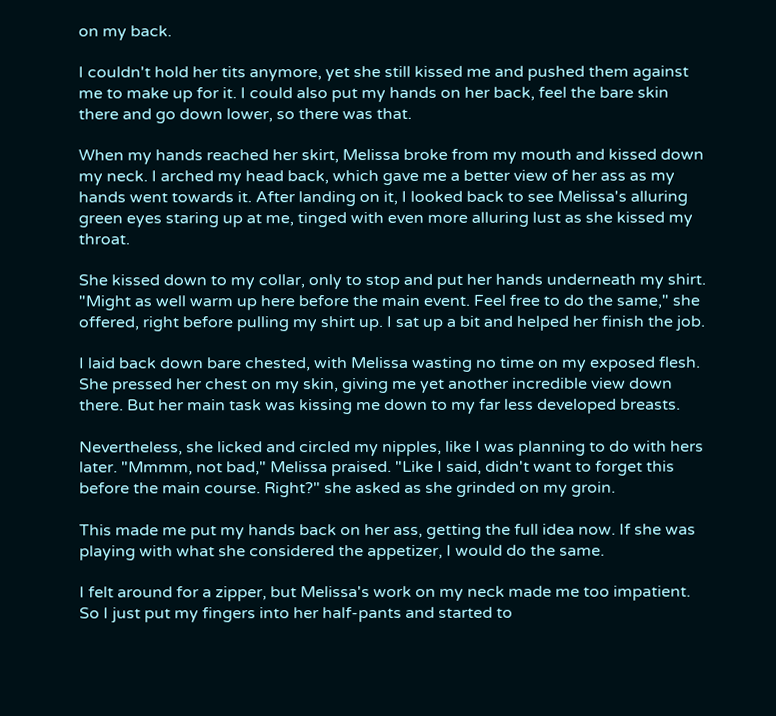on my back.

I couldn't hold her tits anymore, yet she still kissed me and pushed them against me to make up for it. I could also put my hands on her back, feel the bare skin there and go down lower, so there was that.

When my hands reached her skirt, Melissa broke from my mouth and kissed down my neck. I arched my head back, which gave me a better view of her ass as my hands went towards it. After landing on it, I looked back to see Melissa's alluring green eyes staring up at me, tinged with even more alluring lust as she kissed my throat.

She kissed down to my collar, only to stop and put her hands underneath my shirt. "Might as well warm up here before the main event. Feel free to do the same," she offered, right before pulling my shirt up. I sat up a bit and helped her finish the job.

I laid back down bare chested, with Melissa wasting no time on my exposed flesh. She pressed her chest on my skin, giving me yet another incredible view down there. But her main task was kissing me down to my far less developed breasts.

Nevertheless, she licked and circled my nipples, like I was planning to do with hers later. "Mmmm, not bad," Melissa praised. "Like I said, didn't want to forget this before the main course. Right?" she asked as she grinded on my groin.

This made me put my hands back on her ass, getting the full idea now. If she was playing with what she considered the appetizer, I would do the same.

I felt around for a zipper, but Melissa's work on my neck made me too impatient. So I just put my fingers into her half-pants and started to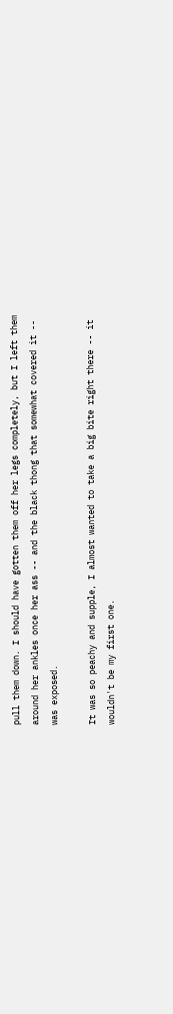pull them down. I should have gotten them off her legs completely, but I left them around her ankles once her ass -- and the black thong that somewhat covered it -- was exposed.

It was so peachy and supple, I almost wanted to take a big bite right there -- it wouldn't be my first one.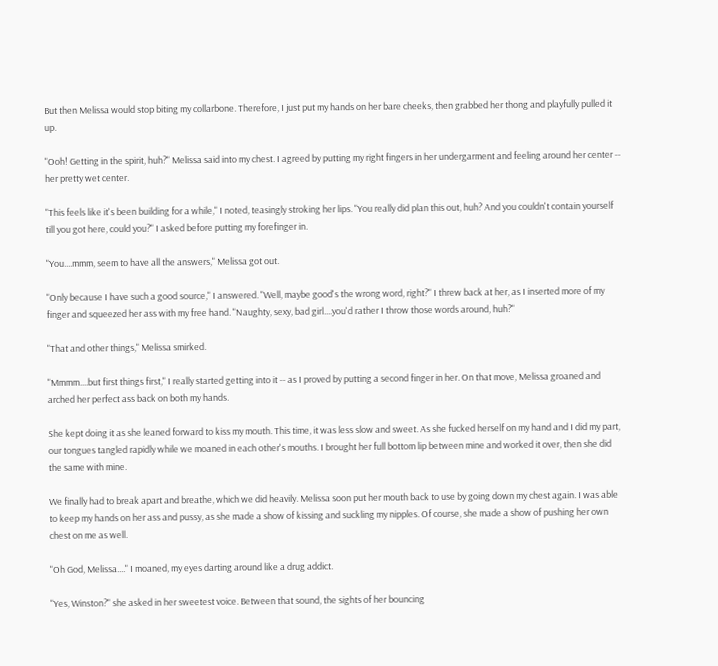But then Melissa would stop biting my collarbone. Therefore, I just put my hands on her bare cheeks, then grabbed her thong and playfully pulled it up.

"Ooh! Getting in the spirit, huh?" Melissa said into my chest. I agreed by putting my right fingers in her undergarment and feeling around her center -- her pretty wet center.

"This feels like it's been building for a while," I noted, teasingly stroking her lips. "You really did plan this out, huh? And you couldn't contain yourself till you got here, could you?" I asked before putting my forefinger in.

"You....mmm, seem to have all the answers," Melissa got out.

"Only because I have such a good source," I answered. "Well, maybe good's the wrong word, right?" I threw back at her, as I inserted more of my finger and squeezed her ass with my free hand. "Naughty, sexy, bad girl....you'd rather I throw those words around, huh?"

"That and other things," Melissa smirked.

"Mmmm....but first things first," I really started getting into it -- as I proved by putting a second finger in her. On that move, Melissa groaned and arched her perfect ass back on both my hands.

She kept doing it as she leaned forward to kiss my mouth. This time, it was less slow and sweet. As she fucked herself on my hand and I did my part, our tongues tangled rapidly while we moaned in each other's mouths. I brought her full bottom lip between mine and worked it over, then she did the same with mine.

We finally had to break apart and breathe, which we did heavily. Melissa soon put her mouth back to use by going down my chest again. I was able to keep my hands on her ass and pussy, as she made a show of kissing and suckling my nipples. Of course, she made a show of pushing her own chest on me as well.

"Oh God, Melissa...." I moaned, my eyes darting around like a drug addict.

"Yes, Winston?" she asked in her sweetest voice. Between that sound, the sights of her bouncing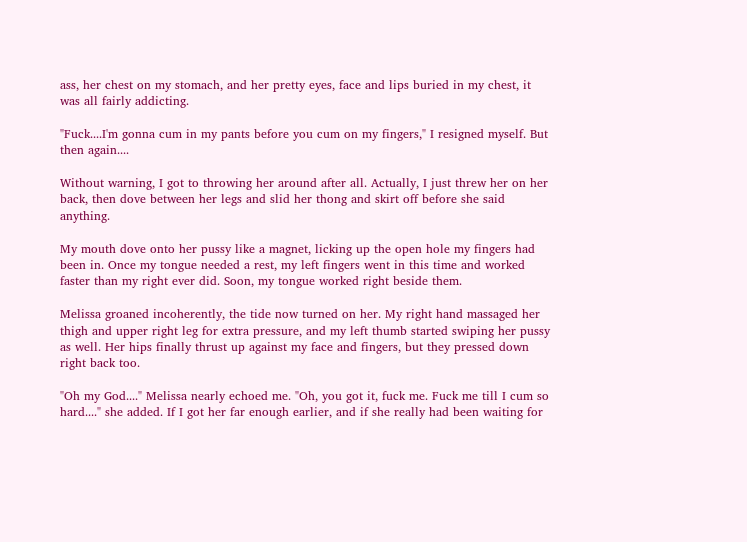ass, her chest on my stomach, and her pretty eyes, face and lips buried in my chest, it was all fairly addicting.

"Fuck....I'm gonna cum in my pants before you cum on my fingers," I resigned myself. But then again....

Without warning, I got to throwing her around after all. Actually, I just threw her on her back, then dove between her legs and slid her thong and skirt off before she said anything.

My mouth dove onto her pussy like a magnet, licking up the open hole my fingers had been in. Once my tongue needed a rest, my left fingers went in this time and worked faster than my right ever did. Soon, my tongue worked right beside them.

Melissa groaned incoherently, the tide now turned on her. My right hand massaged her thigh and upper right leg for extra pressure, and my left thumb started swiping her pussy as well. Her hips finally thrust up against my face and fingers, but they pressed down right back too.

"Oh my God...." Melissa nearly echoed me. "Oh, you got it, fuck me. Fuck me till I cum so hard...." she added. If I got her far enough earlier, and if she really had been waiting for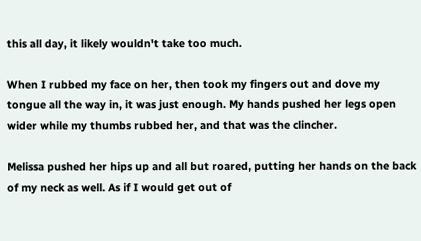this all day, it likely wouldn't take too much.

When I rubbed my face on her, then took my fingers out and dove my tongue all the way in, it was just enough. My hands pushed her legs open wider while my thumbs rubbed her, and that was the clincher.

Melissa pushed her hips up and all but roared, putting her hands on the back of my neck as well. As if I would get out of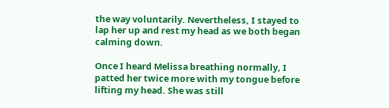the way voluntarily. Nevertheless, I stayed to lap her up and rest my head as we both began calming down.

Once I heard Melissa breathing normally, I patted her twice more with my tongue before lifting my head. She was still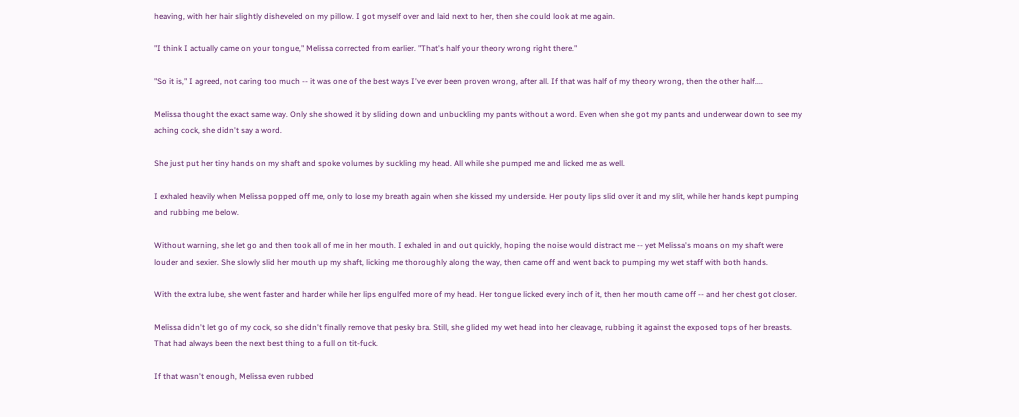heaving, with her hair slightly disheveled on my pillow. I got myself over and laid next to her, then she could look at me again.

"I think I actually came on your tongue," Melissa corrected from earlier. "That's half your theory wrong right there."

"So it is," I agreed, not caring too much -- it was one of the best ways I've ever been proven wrong, after all. If that was half of my theory wrong, then the other half....

Melissa thought the exact same way. Only she showed it by sliding down and unbuckling my pants without a word. Even when she got my pants and underwear down to see my aching cock, she didn't say a word.

She just put her tiny hands on my shaft and spoke volumes by suckling my head. All while she pumped me and licked me as well.

I exhaled heavily when Melissa popped off me, only to lose my breath again when she kissed my underside. Her pouty lips slid over it and my slit, while her hands kept pumping and rubbing me below.

Without warning, she let go and then took all of me in her mouth. I exhaled in and out quickly, hoping the noise would distract me -- yet Melissa's moans on my shaft were louder and sexier. She slowly slid her mouth up my shaft, licking me thoroughly along the way, then came off and went back to pumping my wet staff with both hands.

With the extra lube, she went faster and harder while her lips engulfed more of my head. Her tongue licked every inch of it, then her mouth came off -- and her chest got closer.

Melissa didn't let go of my cock, so she didn't finally remove that pesky bra. Still, she glided my wet head into her cleavage, rubbing it against the exposed tops of her breasts. That had always been the next best thing to a full on tit-fuck.

If that wasn't enough, Melissa even rubbed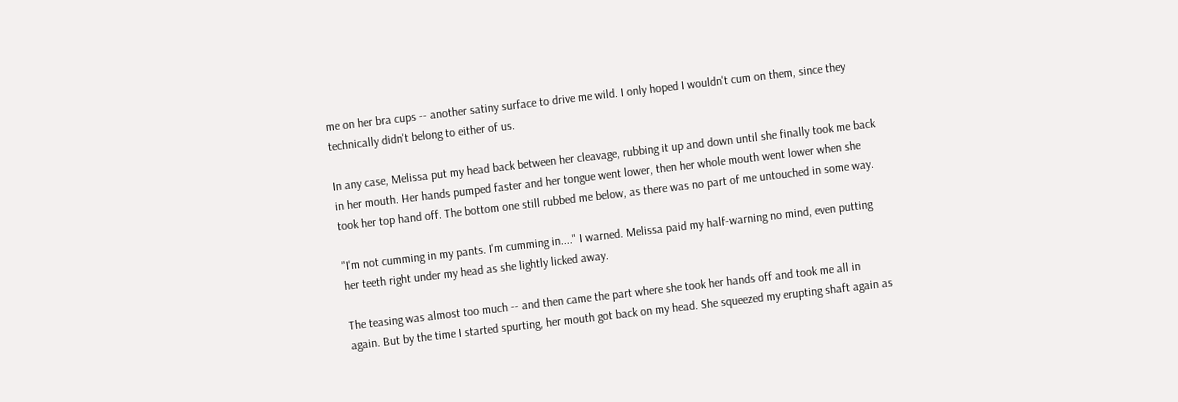me on her bra cups -- another satiny surface to drive me wild. I only hoped I wouldn't cum on them, since they technically didn't belong to either of us.

In any case, Melissa put my head back between her cleavage, rubbing it up and down until she finally took me back in her mouth. Her hands pumped faster and her tongue went lower, then her whole mouth went lower when she took her top hand off. The bottom one still rubbed me below, as there was no part of me untouched in some way.

"I'm not cumming in my pants. I'm cumming in...." I warned. Melissa paid my half-warning no mind, even putting her teeth right under my head as she lightly licked away.

The teasing was almost too much -- and then came the part where she took her hands off and took me all in again. But by the time I started spurting, her mouth got back on my head. She squeezed my erupting shaft again as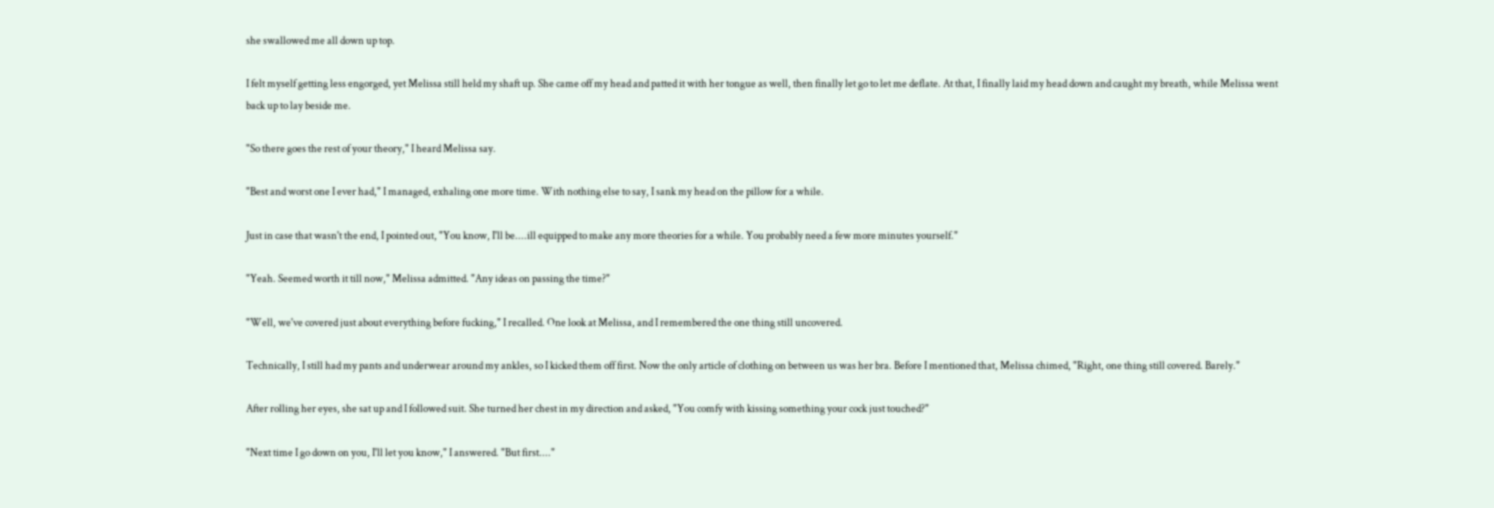she swallowed me all down up top.

I felt myself getting less engorged, yet Melissa still held my shaft up. She came off my head and patted it with her tongue as well, then finally let go to let me deflate. At that, I finally laid my head down and caught my breath, while Melissa went back up to lay beside me.

"So there goes the rest of your theory," I heard Melissa say.

"Best and worst one I ever had," I managed, exhaling one more time. With nothing else to say, I sank my head on the pillow for a while.

Just in case that wasn't the end, I pointed out, "You know, I'll be....ill equipped to make any more theories for a while. You probably need a few more minutes yourself."

"Yeah. Seemed worth it till now," Melissa admitted. "Any ideas on passing the time?"

"Well, we've covered just about everything before fucking," I recalled. One look at Melissa, and I remembered the one thing still uncovered.

Technically, I still had my pants and underwear around my ankles, so I kicked them off first. Now the only article of clothing on between us was her bra. Before I mentioned that, Melissa chimed, "Right, one thing still covered. Barely."

After rolling her eyes, she sat up and I followed suit. She turned her chest in my direction and asked, "You comfy with kissing something your cock just touched?"

"Next time I go down on you, I'll let you know," I answered. "But first...."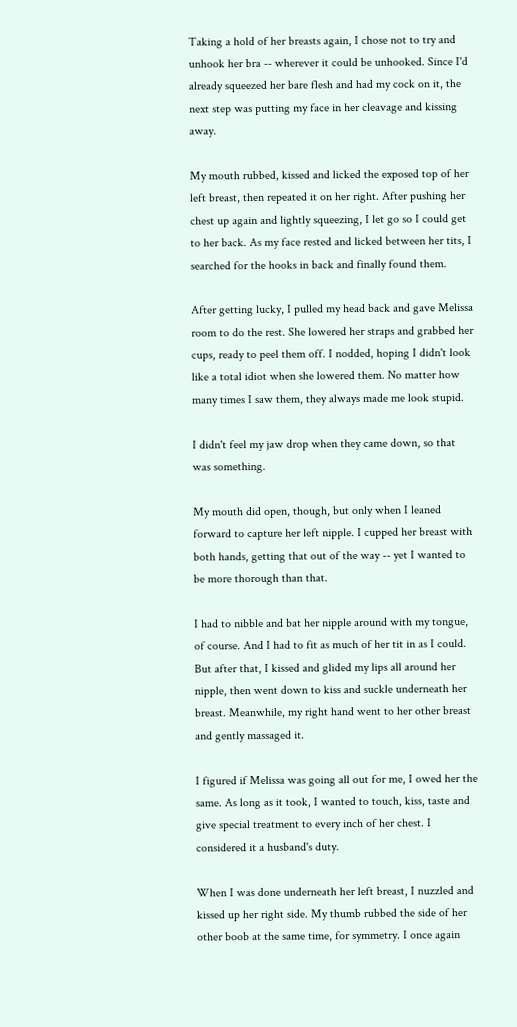Taking a hold of her breasts again, I chose not to try and unhook her bra -- wherever it could be unhooked. Since I'd already squeezed her bare flesh and had my cock on it, the next step was putting my face in her cleavage and kissing away.

My mouth rubbed, kissed and licked the exposed top of her left breast, then repeated it on her right. After pushing her chest up again and lightly squeezing, I let go so I could get to her back. As my face rested and licked between her tits, I searched for the hooks in back and finally found them.

After getting lucky, I pulled my head back and gave Melissa room to do the rest. She lowered her straps and grabbed her cups, ready to peel them off. I nodded, hoping I didn't look like a total idiot when she lowered them. No matter how many times I saw them, they always made me look stupid.

I didn't feel my jaw drop when they came down, so that was something.

My mouth did open, though, but only when I leaned forward to capture her left nipple. I cupped her breast with both hands, getting that out of the way -- yet I wanted to be more thorough than that.

I had to nibble and bat her nipple around with my tongue, of course. And I had to fit as much of her tit in as I could. But after that, I kissed and glided my lips all around her nipple, then went down to kiss and suckle underneath her breast. Meanwhile, my right hand went to her other breast and gently massaged it.

I figured if Melissa was going all out for me, I owed her the same. As long as it took, I wanted to touch, kiss, taste and give special treatment to every inch of her chest. I considered it a husband's duty.

When I was done underneath her left breast, I nuzzled and kissed up her right side. My thumb rubbed the side of her other boob at the same time, for symmetry. I once again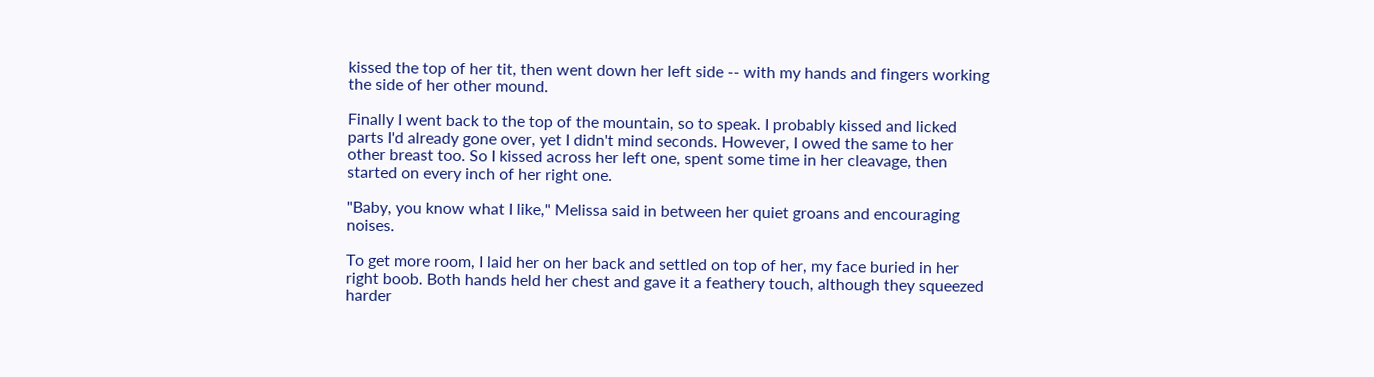kissed the top of her tit, then went down her left side -- with my hands and fingers working the side of her other mound.

Finally I went back to the top of the mountain, so to speak. I probably kissed and licked parts I'd already gone over, yet I didn't mind seconds. However, I owed the same to her other breast too. So I kissed across her left one, spent some time in her cleavage, then started on every inch of her right one.

"Baby, you know what I like," Melissa said in between her quiet groans and encouraging noises.

To get more room, I laid her on her back and settled on top of her, my face buried in her right boob. Both hands held her chest and gave it a feathery touch, although they squeezed harder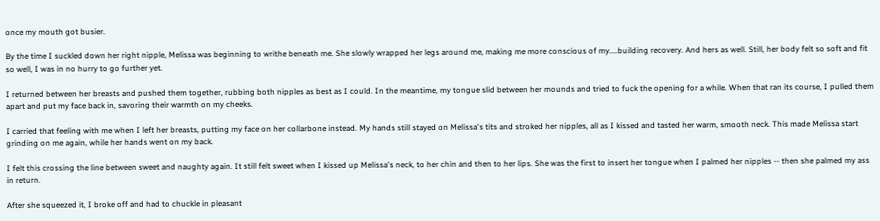once my mouth got busier.

By the time I suckled down her right nipple, Melissa was beginning to writhe beneath me. She slowly wrapped her legs around me, making me more conscious of my....building recovery. And hers as well. Still, her body felt so soft and fit so well, I was in no hurry to go further yet.

I returned between her breasts and pushed them together, rubbing both nipples as best as I could. In the meantime, my tongue slid between her mounds and tried to fuck the opening for a while. When that ran its course, I pulled them apart and put my face back in, savoring their warmth on my cheeks.

I carried that feeling with me when I left her breasts, putting my face on her collarbone instead. My hands still stayed on Melissa's tits and stroked her nipples, all as I kissed and tasted her warm, smooth neck. This made Melissa start grinding on me again, while her hands went on my back.

I felt this crossing the line between sweet and naughty again. It still felt sweet when I kissed up Melissa's neck, to her chin and then to her lips. She was the first to insert her tongue when I palmed her nipples -- then she palmed my ass in return.

After she squeezed it, I broke off and had to chuckle in pleasant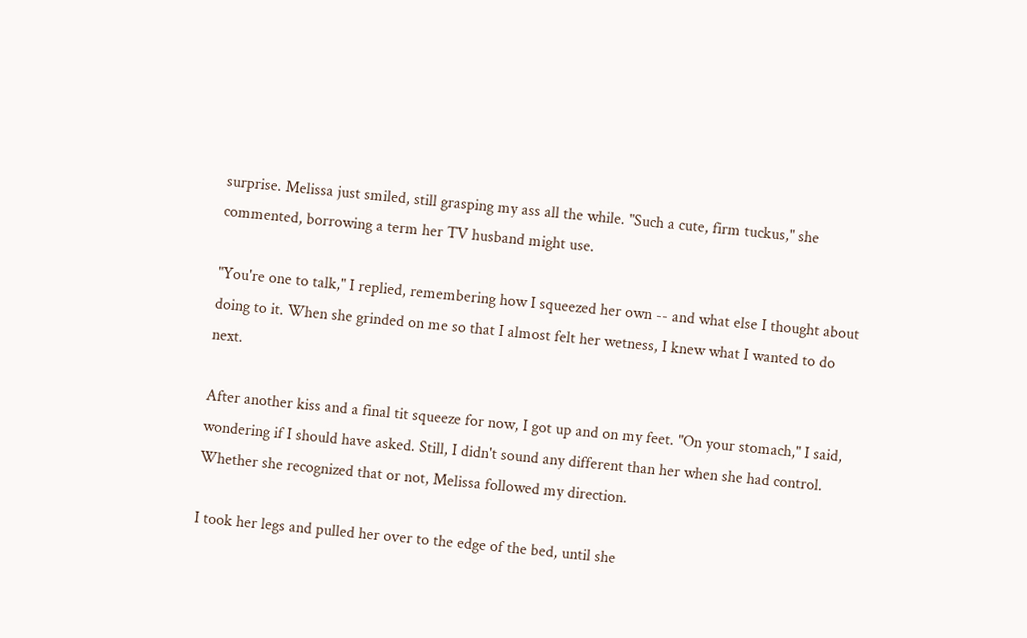surprise. Melissa just smiled, still grasping my ass all the while. "Such a cute, firm tuckus," she commented, borrowing a term her TV husband might use.

"You're one to talk," I replied, remembering how I squeezed her own -- and what else I thought about doing to it. When she grinded on me so that I almost felt her wetness, I knew what I wanted to do next.

After another kiss and a final tit squeeze for now, I got up and on my feet. "On your stomach," I said, wondering if I should have asked. Still, I didn't sound any different than her when she had control. Whether she recognized that or not, Melissa followed my direction.

I took her legs and pulled her over to the edge of the bed, until she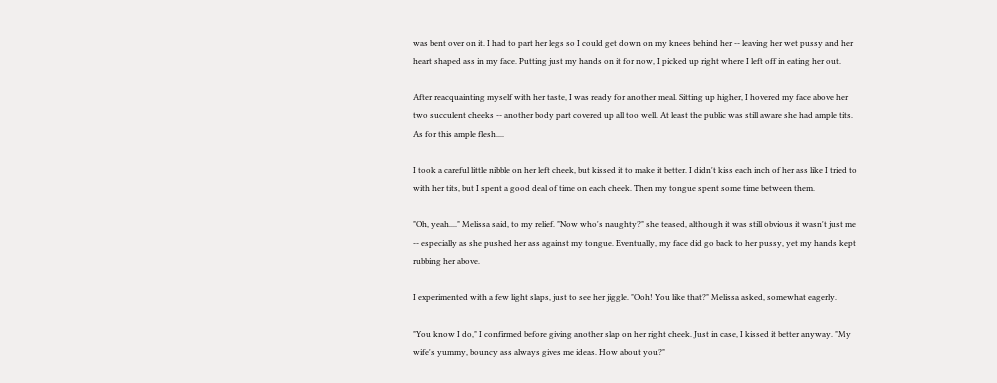was bent over on it. I had to part her legs so I could get down on my knees behind her -- leaving her wet pussy and her heart shaped ass in my face. Putting just my hands on it for now, I picked up right where I left off in eating her out.

After reacquainting myself with her taste, I was ready for another meal. Sitting up higher, I hovered my face above her two succulent cheeks -- another body part covered up all too well. At least the public was still aware she had ample tits. As for this ample flesh....

I took a careful little nibble on her left cheek, but kissed it to make it better. I didn't kiss each inch of her ass like I tried to with her tits, but I spent a good deal of time on each cheek. Then my tongue spent some time between them.

"Oh, yeah...." Melissa said, to my relief. "Now who's naughty?" she teased, although it was still obvious it wasn't just me -- especially as she pushed her ass against my tongue. Eventually, my face did go back to her pussy, yet my hands kept rubbing her above.

I experimented with a few light slaps, just to see her jiggle. "Ooh! You like that?" Melissa asked, somewhat eagerly.

"You know I do," I confirmed before giving another slap on her right cheek. Just in case, I kissed it better anyway. "My wife's yummy, bouncy ass always gives me ideas. How about you?"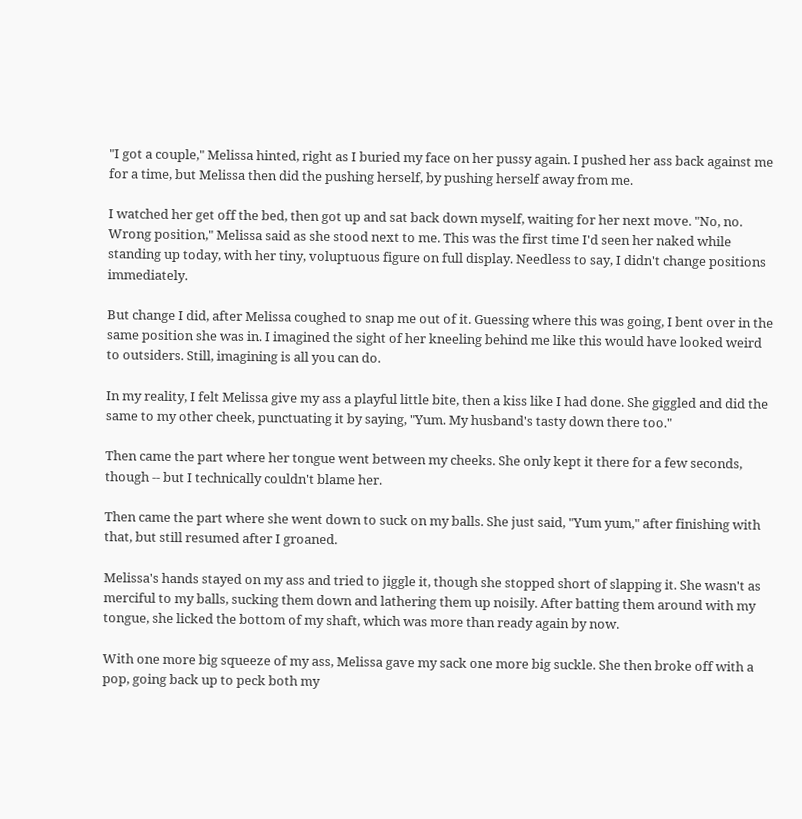"I got a couple," Melissa hinted, right as I buried my face on her pussy again. I pushed her ass back against me for a time, but Melissa then did the pushing herself, by pushing herself away from me.

I watched her get off the bed, then got up and sat back down myself, waiting for her next move. "No, no. Wrong position," Melissa said as she stood next to me. This was the first time I'd seen her naked while standing up today, with her tiny, voluptuous figure on full display. Needless to say, I didn't change positions immediately.

But change I did, after Melissa coughed to snap me out of it. Guessing where this was going, I bent over in the same position she was in. I imagined the sight of her kneeling behind me like this would have looked weird to outsiders. Still, imagining is all you can do.

In my reality, I felt Melissa give my ass a playful little bite, then a kiss like I had done. She giggled and did the same to my other cheek, punctuating it by saying, "Yum. My husband's tasty down there too."

Then came the part where her tongue went between my cheeks. She only kept it there for a few seconds, though -- but I technically couldn't blame her.

Then came the part where she went down to suck on my balls. She just said, "Yum yum," after finishing with that, but still resumed after I groaned.

Melissa's hands stayed on my ass and tried to jiggle it, though she stopped short of slapping it. She wasn't as merciful to my balls, sucking them down and lathering them up noisily. After batting them around with my tongue, she licked the bottom of my shaft, which was more than ready again by now.

With one more big squeeze of my ass, Melissa gave my sack one more big suckle. She then broke off with a pop, going back up to peck both my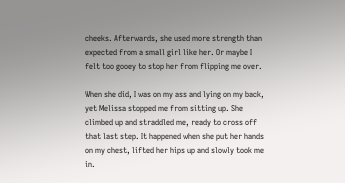cheeks. Afterwards, she used more strength than expected from a small girl like her. Or maybe I felt too gooey to stop her from flipping me over.

When she did, I was on my ass and lying on my back, yet Melissa stopped me from sitting up. She climbed up and straddled me, ready to cross off that last step. It happened when she put her hands on my chest, lifted her hips up and slowly took me in.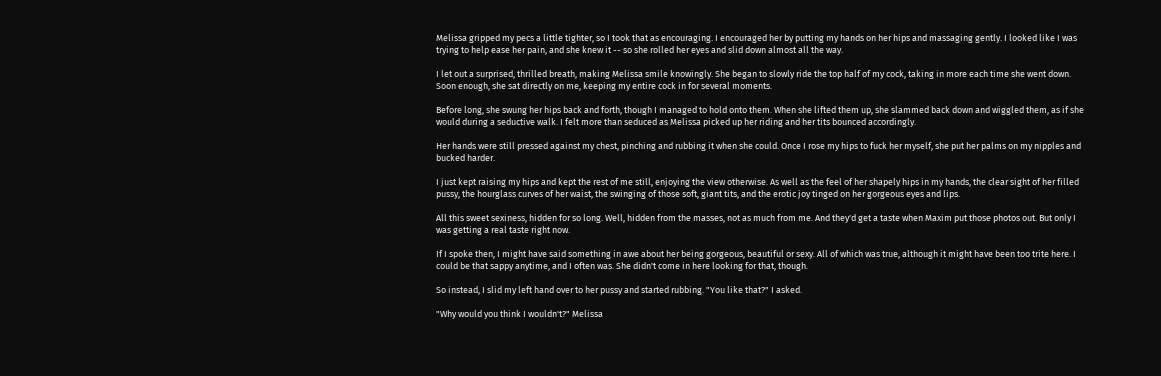Melissa gripped my pecs a little tighter, so I took that as encouraging. I encouraged her by putting my hands on her hips and massaging gently. I looked like I was trying to help ease her pain, and she knew it -- so she rolled her eyes and slid down almost all the way.

I let out a surprised, thrilled breath, making Melissa smile knowingly. She began to slowly ride the top half of my cock, taking in more each time she went down. Soon enough, she sat directly on me, keeping my entire cock in for several moments.

Before long, she swung her hips back and forth, though I managed to hold onto them. When she lifted them up, she slammed back down and wiggled them, as if she would during a seductive walk. I felt more than seduced as Melissa picked up her riding and her tits bounced accordingly.

Her hands were still pressed against my chest, pinching and rubbing it when she could. Once I rose my hips to fuck her myself, she put her palms on my nipples and bucked harder.

I just kept raising my hips and kept the rest of me still, enjoying the view otherwise. As well as the feel of her shapely hips in my hands, the clear sight of her filled pussy, the hourglass curves of her waist, the swinging of those soft, giant tits, and the erotic joy tinged on her gorgeous eyes and lips.

All this sweet sexiness, hidden for so long. Well, hidden from the masses, not as much from me. And they'd get a taste when Maxim put those photos out. But only I was getting a real taste right now.

If I spoke then, I might have said something in awe about her being gorgeous, beautiful or sexy. All of which was true, although it might have been too trite here. I could be that sappy anytime, and I often was. She didn't come in here looking for that, though.

So instead, I slid my left hand over to her pussy and started rubbing. "You like that?" I asked.

"Why would you think I wouldn't?" Melissa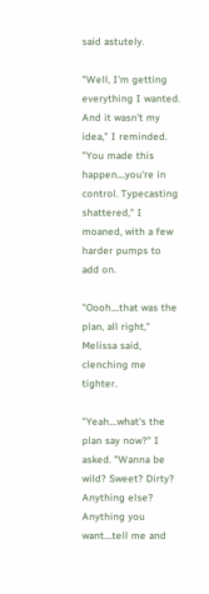said astutely.

"Well, I'm getting everything I wanted. And it wasn't my idea," I reminded. "You made this happen....you're in control. Typecasting shattered," I moaned, with a few harder pumps to add on.

"Oooh....that was the plan, all right," Melissa said, clenching me tighter.

"Yeah....what's the plan say now?" I asked. "Wanna be wild? Sweet? Dirty? Anything else? Anything you want....tell me and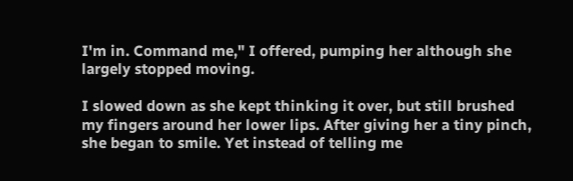I'm in. Command me," I offered, pumping her although she largely stopped moving.

I slowed down as she kept thinking it over, but still brushed my fingers around her lower lips. After giving her a tiny pinch, she began to smile. Yet instead of telling me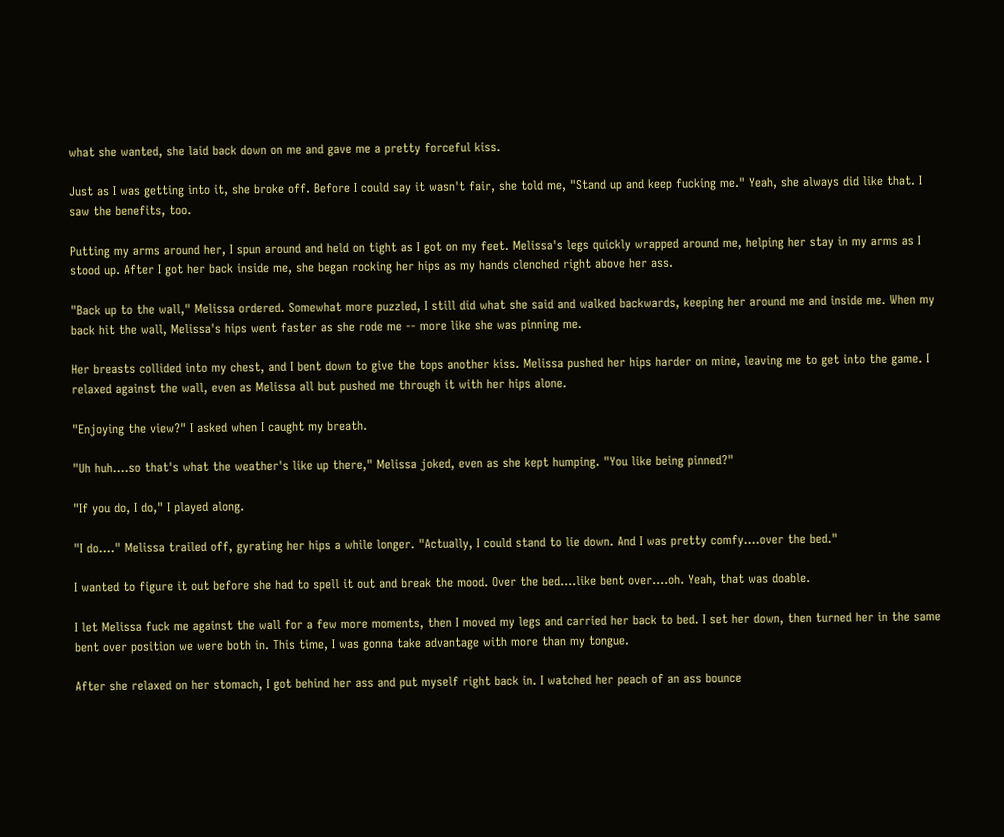what she wanted, she laid back down on me and gave me a pretty forceful kiss.

Just as I was getting into it, she broke off. Before I could say it wasn't fair, she told me, "Stand up and keep fucking me." Yeah, she always did like that. I saw the benefits, too.

Putting my arms around her, I spun around and held on tight as I got on my feet. Melissa's legs quickly wrapped around me, helping her stay in my arms as I stood up. After I got her back inside me, she began rocking her hips as my hands clenched right above her ass.

"Back up to the wall," Melissa ordered. Somewhat more puzzled, I still did what she said and walked backwards, keeping her around me and inside me. When my back hit the wall, Melissa's hips went faster as she rode me -- more like she was pinning me.

Her breasts collided into my chest, and I bent down to give the tops another kiss. Melissa pushed her hips harder on mine, leaving me to get into the game. I relaxed against the wall, even as Melissa all but pushed me through it with her hips alone.

"Enjoying the view?" I asked when I caught my breath.

"Uh huh....so that's what the weather's like up there," Melissa joked, even as she kept humping. "You like being pinned?"

"If you do, I do," I played along.

"I do...." Melissa trailed off, gyrating her hips a while longer. "Actually, I could stand to lie down. And I was pretty comfy....over the bed."

I wanted to figure it out before she had to spell it out and break the mood. Over the bed....like bent over....oh. Yeah, that was doable.

I let Melissa fuck me against the wall for a few more moments, then I moved my legs and carried her back to bed. I set her down, then turned her in the same bent over position we were both in. This time, I was gonna take advantage with more than my tongue.

After she relaxed on her stomach, I got behind her ass and put myself right back in. I watched her peach of an ass bounce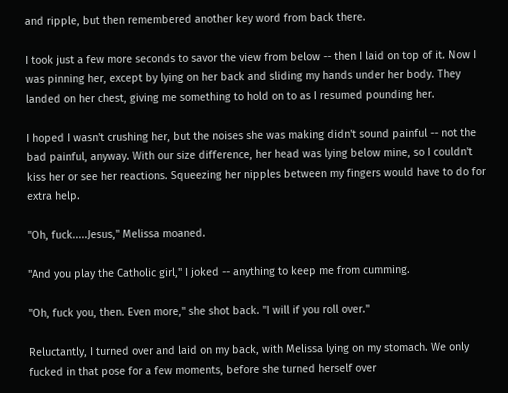and ripple, but then remembered another key word from back there.

I took just a few more seconds to savor the view from below -- then I laid on top of it. Now I was pinning her, except by lying on her back and sliding my hands under her body. They landed on her chest, giving me something to hold on to as I resumed pounding her.

I hoped I wasn't crushing her, but the noises she was making didn't sound painful -- not the bad painful, anyway. With our size difference, her head was lying below mine, so I couldn't kiss her or see her reactions. Squeezing her nipples between my fingers would have to do for extra help.

"Oh, fuck.....Jesus," Melissa moaned.

"And you play the Catholic girl," I joked -- anything to keep me from cumming.

"Oh, fuck you, then. Even more," she shot back. "I will if you roll over."

Reluctantly, I turned over and laid on my back, with Melissa lying on my stomach. We only fucked in that pose for a few moments, before she turned herself over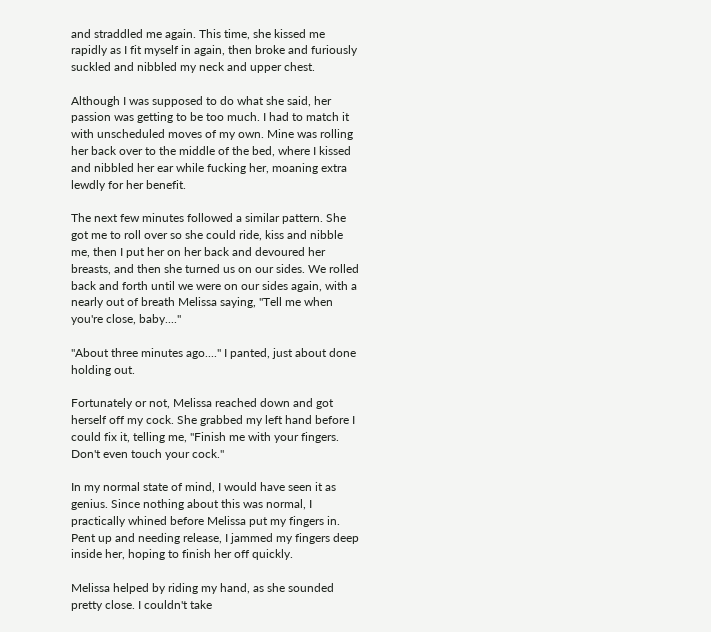and straddled me again. This time, she kissed me rapidly as I fit myself in again, then broke and furiously suckled and nibbled my neck and upper chest.

Although I was supposed to do what she said, her passion was getting to be too much. I had to match it with unscheduled moves of my own. Mine was rolling her back over to the middle of the bed, where I kissed and nibbled her ear while fucking her, moaning extra lewdly for her benefit.

The next few minutes followed a similar pattern. She got me to roll over so she could ride, kiss and nibble me, then I put her on her back and devoured her breasts, and then she turned us on our sides. We rolled back and forth until we were on our sides again, with a nearly out of breath Melissa saying, "Tell me when you're close, baby...."

"About three minutes ago...." I panted, just about done holding out.

Fortunately or not, Melissa reached down and got herself off my cock. She grabbed my left hand before I could fix it, telling me, "Finish me with your fingers. Don't even touch your cock."

In my normal state of mind, I would have seen it as genius. Since nothing about this was normal, I practically whined before Melissa put my fingers in. Pent up and needing release, I jammed my fingers deep inside her, hoping to finish her off quickly.

Melissa helped by riding my hand, as she sounded pretty close. I couldn't take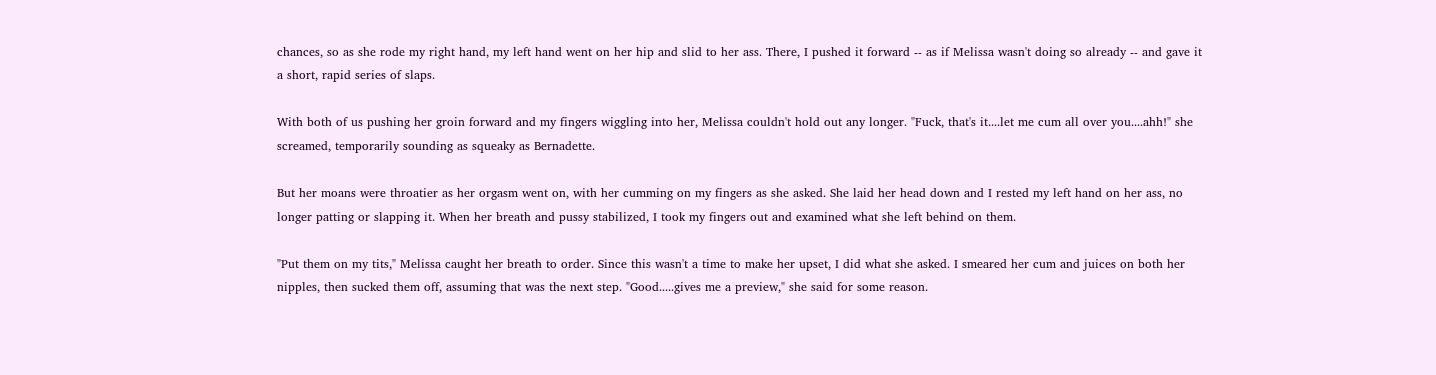chances, so as she rode my right hand, my left hand went on her hip and slid to her ass. There, I pushed it forward -- as if Melissa wasn't doing so already -- and gave it a short, rapid series of slaps.

With both of us pushing her groin forward and my fingers wiggling into her, Melissa couldn't hold out any longer. "Fuck, that's it....let me cum all over you....ahh!" she screamed, temporarily sounding as squeaky as Bernadette.

But her moans were throatier as her orgasm went on, with her cumming on my fingers as she asked. She laid her head down and I rested my left hand on her ass, no longer patting or slapping it. When her breath and pussy stabilized, I took my fingers out and examined what she left behind on them.

"Put them on my tits," Melissa caught her breath to order. Since this wasn't a time to make her upset, I did what she asked. I smeared her cum and juices on both her nipples, then sucked them off, assuming that was the next step. "Good.....gives me a preview," she said for some reason.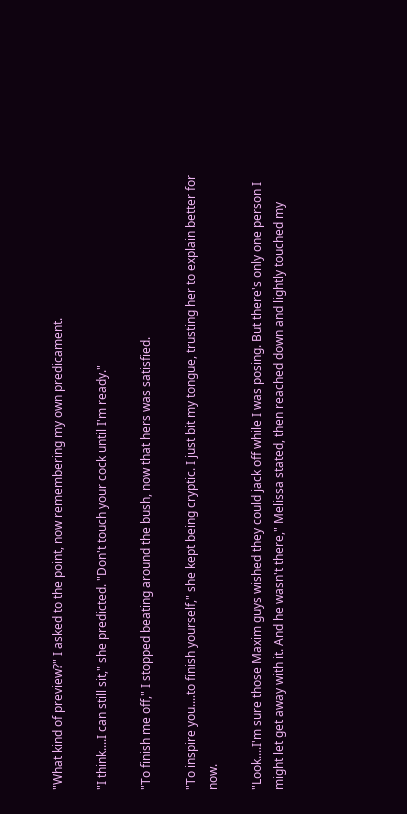"What kind of preview?" I asked to the point, now remembering my own predicament.

"I think....I can still sit," she predicted. "Don't touch your cock until I'm ready."

"To finish me off," I stopped beating around the bush, now that hers was satisfied.

"To inspire you....to finish yourself," she kept being cryptic. I just bit my tongue, trusting her to explain better for now.

"Look....I'm sure those Maxim guys wished they could jack off while I was posing. But there's only one person I might let get away with it. And he wasn't there," Melissa stated, then reached down and lightly touched my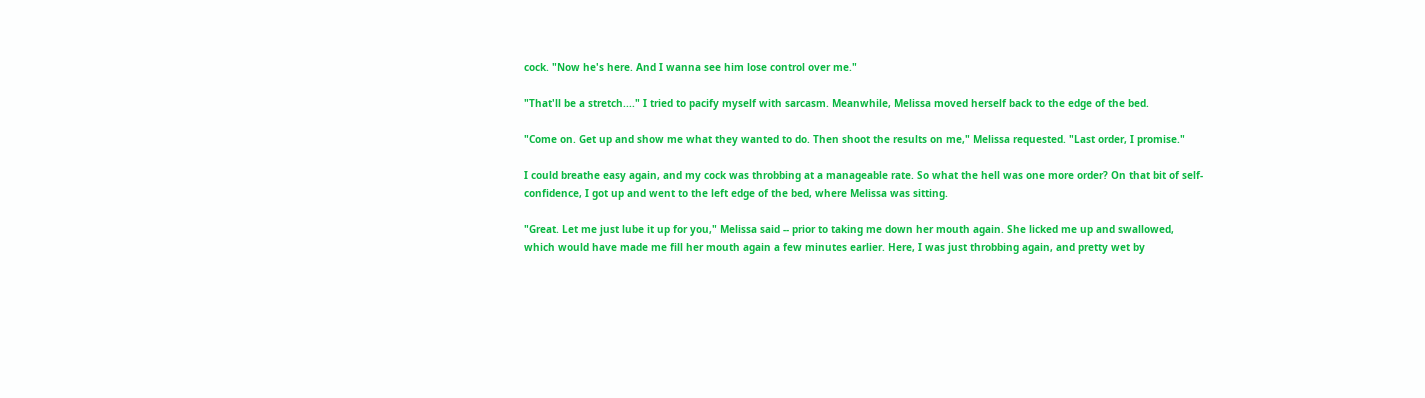cock. "Now he's here. And I wanna see him lose control over me."

"That'll be a stretch...." I tried to pacify myself with sarcasm. Meanwhile, Melissa moved herself back to the edge of the bed.

"Come on. Get up and show me what they wanted to do. Then shoot the results on me," Melissa requested. "Last order, I promise."

I could breathe easy again, and my cock was throbbing at a manageable rate. So what the hell was one more order? On that bit of self-confidence, I got up and went to the left edge of the bed, where Melissa was sitting.

"Great. Let me just lube it up for you," Melissa said -- prior to taking me down her mouth again. She licked me up and swallowed, which would have made me fill her mouth again a few minutes earlier. Here, I was just throbbing again, and pretty wet by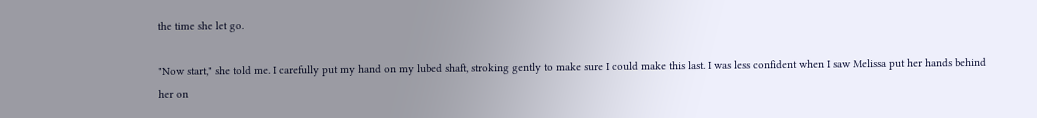the time she let go.

"Now start," she told me. I carefully put my hand on my lubed shaft, stroking gently to make sure I could make this last. I was less confident when I saw Melissa put her hands behind her on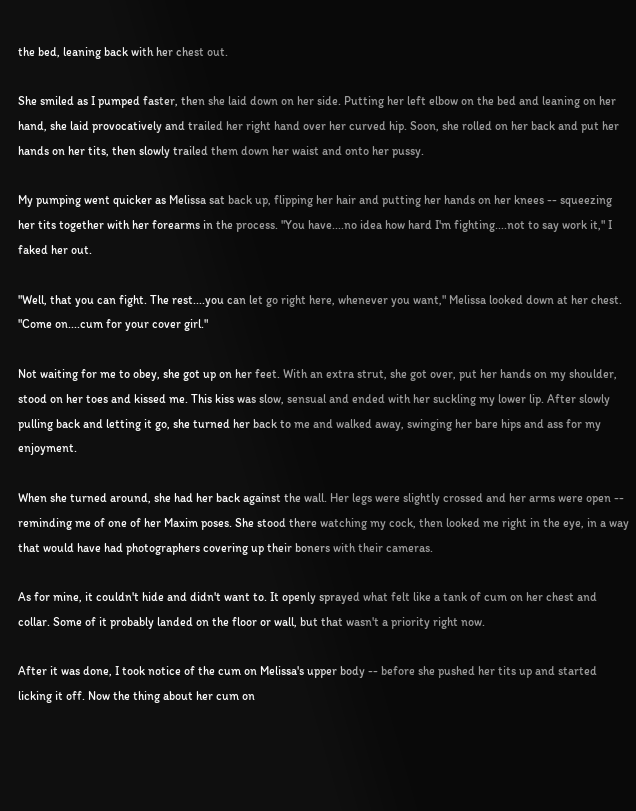the bed, leaning back with her chest out.

She smiled as I pumped faster, then she laid down on her side. Putting her left elbow on the bed and leaning on her hand, she laid provocatively and trailed her right hand over her curved hip. Soon, she rolled on her back and put her hands on her tits, then slowly trailed them down her waist and onto her pussy.

My pumping went quicker as Melissa sat back up, flipping her hair and putting her hands on her knees -- squeezing her tits together with her forearms in the process. "You have....no idea how hard I'm fighting....not to say work it," I faked her out.

"Well, that you can fight. The rest....you can let go right here, whenever you want," Melissa looked down at her chest. "Come on....cum for your cover girl."

Not waiting for me to obey, she got up on her feet. With an extra strut, she got over, put her hands on my shoulder, stood on her toes and kissed me. This kiss was slow, sensual and ended with her suckling my lower lip. After slowly pulling back and letting it go, she turned her back to me and walked away, swinging her bare hips and ass for my enjoyment.

When she turned around, she had her back against the wall. Her legs were slightly crossed and her arms were open -- reminding me of one of her Maxim poses. She stood there watching my cock, then looked me right in the eye, in a way that would have had photographers covering up their boners with their cameras.

As for mine, it couldn't hide and didn't want to. It openly sprayed what felt like a tank of cum on her chest and collar. Some of it probably landed on the floor or wall, but that wasn't a priority right now.

After it was done, I took notice of the cum on Melissa's upper body -- before she pushed her tits up and started licking it off. Now the thing about her cum on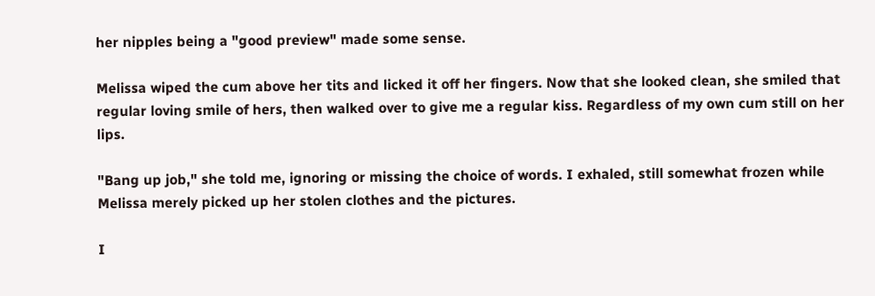her nipples being a "good preview" made some sense.

Melissa wiped the cum above her tits and licked it off her fingers. Now that she looked clean, she smiled that regular loving smile of hers, then walked over to give me a regular kiss. Regardless of my own cum still on her lips.

"Bang up job," she told me, ignoring or missing the choice of words. I exhaled, still somewhat frozen while Melissa merely picked up her stolen clothes and the pictures.

I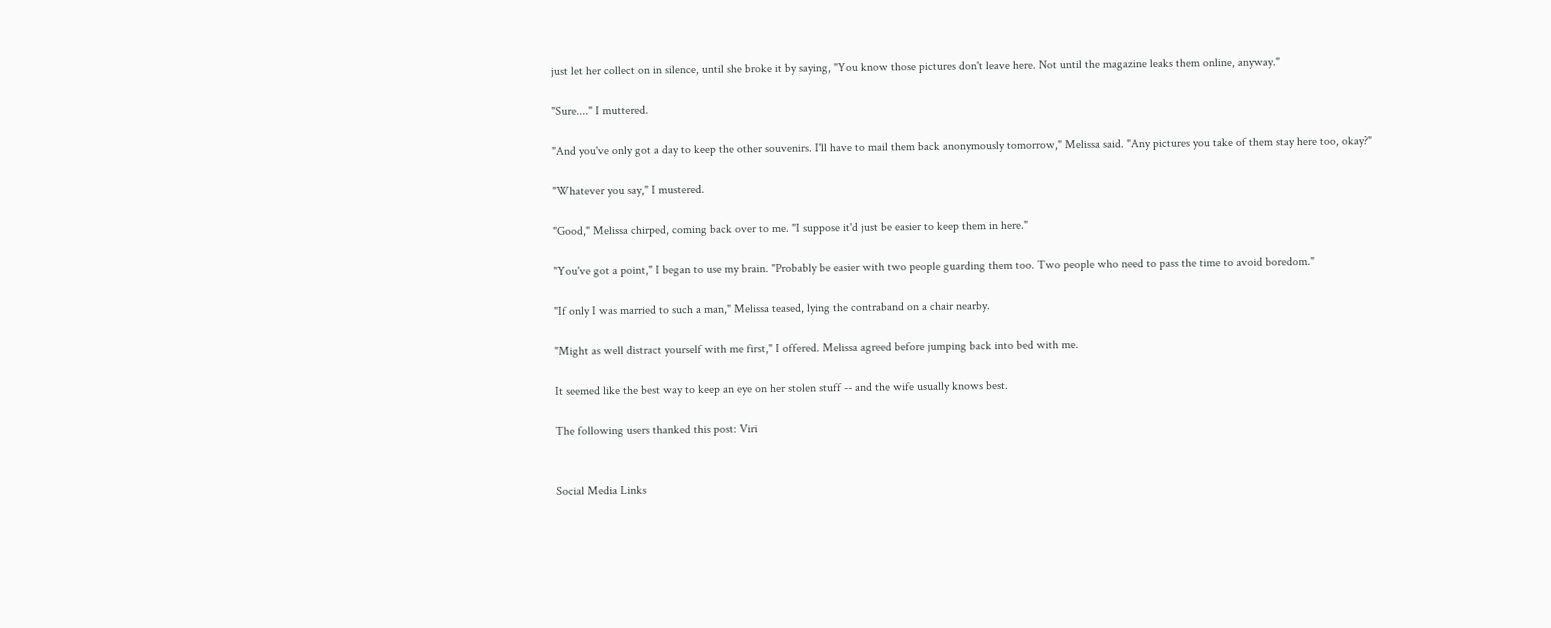just let her collect on in silence, until she broke it by saying, "You know those pictures don't leave here. Not until the magazine leaks them online, anyway."

"Sure...." I muttered.

"And you've only got a day to keep the other souvenirs. I'll have to mail them back anonymously tomorrow," Melissa said. "Any pictures you take of them stay here too, okay?"

"Whatever you say," I mustered.

"Good," Melissa chirped, coming back over to me. "I suppose it'd just be easier to keep them in here."

"You've got a point," I began to use my brain. "Probably be easier with two people guarding them too. Two people who need to pass the time to avoid boredom."

"If only I was married to such a man," Melissa teased, lying the contraband on a chair nearby.

"Might as well distract yourself with me first," I offered. Melissa agreed before jumping back into bed with me.

It seemed like the best way to keep an eye on her stolen stuff -- and the wife usually knows best.

The following users thanked this post: Viri


Social Media Links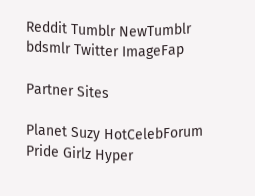Reddit Tumblr NewTumblr bdsmlr Twitter ImageFap

Partner Sites

Planet Suzy HotCelebForum Pride Girlz Hyper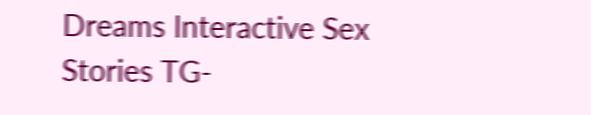Dreams Interactive Sex Stories TG-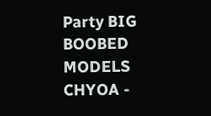Party BIG BOOBED MODELS CHYOA -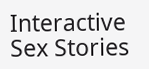Interactive Sex Stories